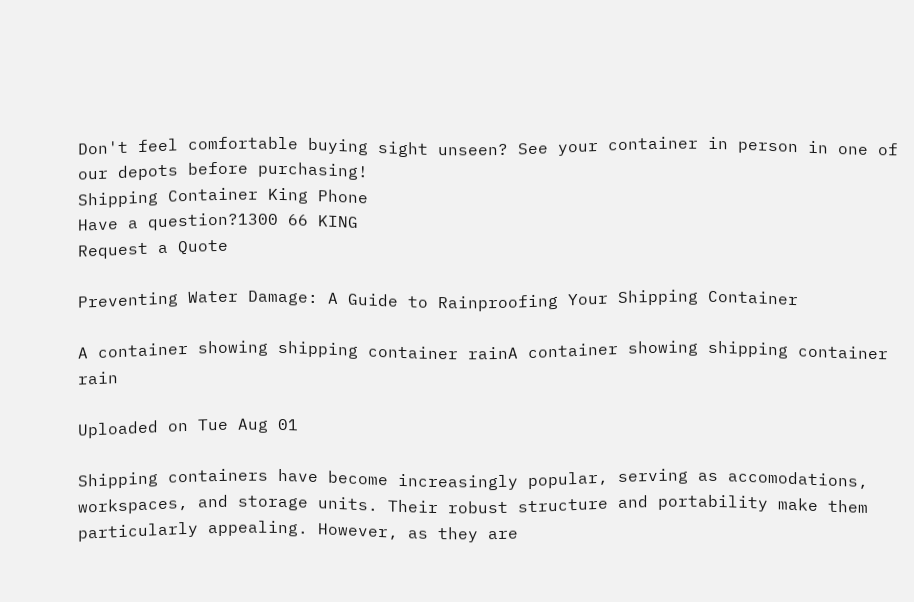Don't feel comfortable buying sight unseen? See your container in person in one of our depots before purchasing!
Shipping Container King Phone
Have a question?1300 66 KING
Request a Quote

Preventing Water Damage: A Guide to Rainproofing Your Shipping Container

A container showing shipping container rainA container showing shipping container rain

Uploaded on Tue Aug 01

Shipping containers have become increasingly popular, serving as accomodations, workspaces, and storage units. Their robust structure and portability make them particularly appealing. However, as they are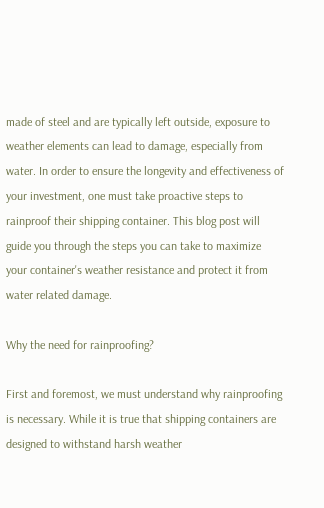made of steel and are typically left outside, exposure to weather elements can lead to damage, especially from water. In order to ensure the longevity and effectiveness of your investment, one must take proactive steps to rainproof their shipping container. This blog post will guide you through the steps you can take to maximize your container's weather resistance and protect it from water related damage.

Why the need for rainproofing?

First and foremost, we must understand why rainproofing is necessary. While it is true that shipping containers are designed to withstand harsh weather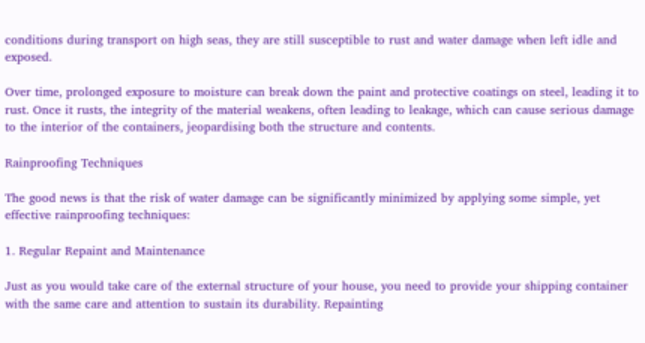conditions during transport on high seas, they are still susceptible to rust and water damage when left idle and exposed.

Over time, prolonged exposure to moisture can break down the paint and protective coatings on steel, leading it to rust. Once it rusts, the integrity of the material weakens, often leading to leakage, which can cause serious damage to the interior of the containers, jeopardising both the structure and contents.

Rainproofing Techniques

The good news is that the risk of water damage can be significantly minimized by applying some simple, yet effective rainproofing techniques:

1. Regular Repaint and Maintenance

Just as you would take care of the external structure of your house, you need to provide your shipping container with the same care and attention to sustain its durability. Repainting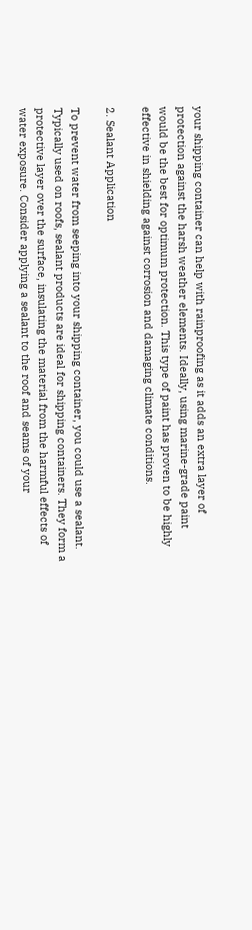your shipping container can help with rainproofing as it adds an extra layer of protection against the harsh weather elements. Ideally, using marine-grade paint would be the best for optimum protection. This type of paint has proven to be highly effective in shielding against corrosion and damaging climate conditions.

2. Sealant Application

To prevent water from seeping into your shipping container, you could use a sealant. Typically used on roofs, sealant products are ideal for shipping containers. They form a protective layer over the surface, insulating the material from the harmful effects of water exposure. Consider applying a sealant to the roof and seams of your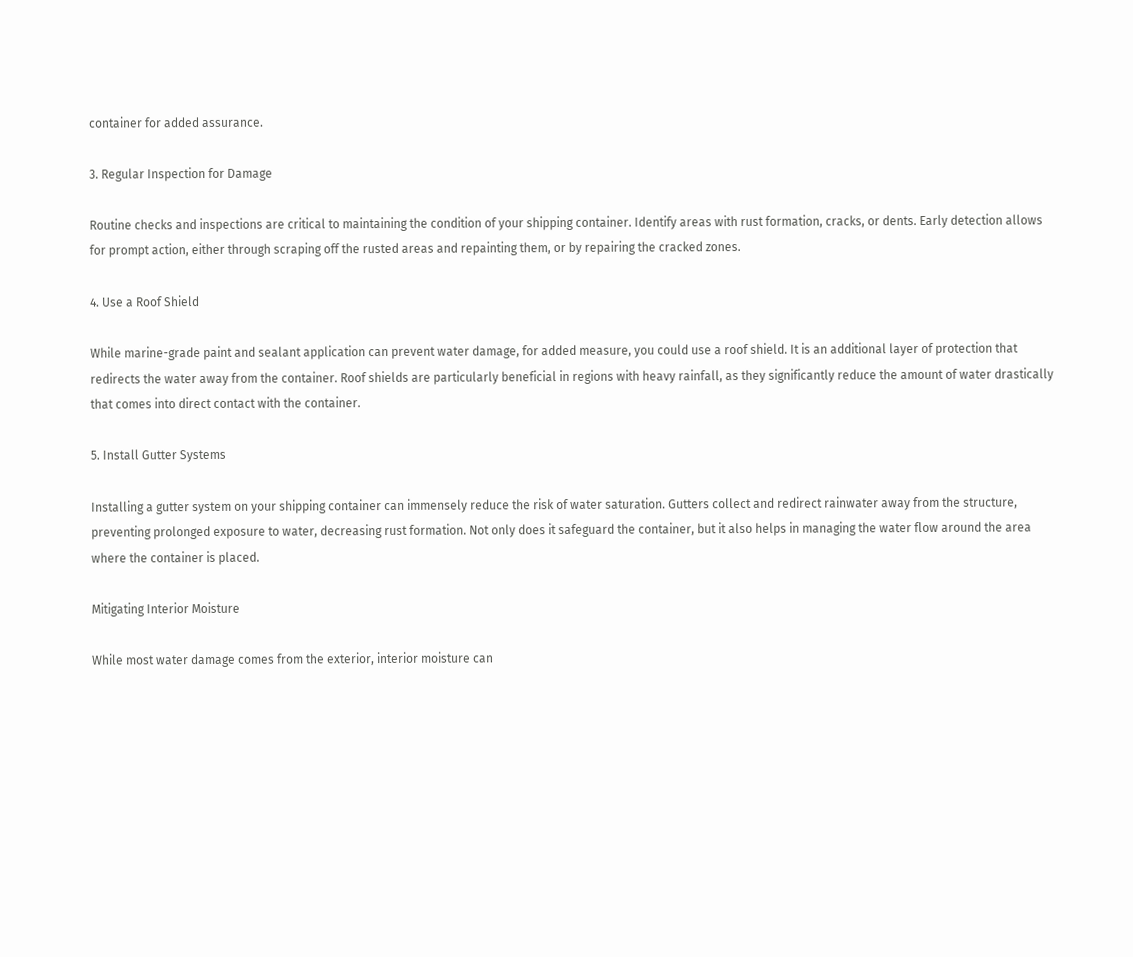container for added assurance.

3. Regular Inspection for Damage

Routine checks and inspections are critical to maintaining the condition of your shipping container. Identify areas with rust formation, cracks, or dents. Early detection allows for prompt action, either through scraping off the rusted areas and repainting them, or by repairing the cracked zones.

4. Use a Roof Shield

While marine-grade paint and sealant application can prevent water damage, for added measure, you could use a roof shield. It is an additional layer of protection that redirects the water away from the container. Roof shields are particularly beneficial in regions with heavy rainfall, as they significantly reduce the amount of water drastically that comes into direct contact with the container.

5. Install Gutter Systems

Installing a gutter system on your shipping container can immensely reduce the risk of water saturation. Gutters collect and redirect rainwater away from the structure, preventing prolonged exposure to water, decreasing rust formation. Not only does it safeguard the container, but it also helps in managing the water flow around the area where the container is placed.

Mitigating Interior Moisture

While most water damage comes from the exterior, interior moisture can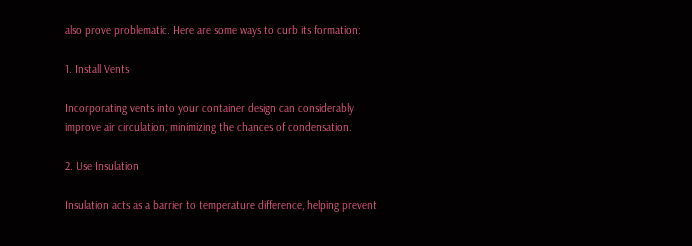also prove problematic. Here are some ways to curb its formation:

1. Install Vents

Incorporating vents into your container design can considerably improve air circulation, minimizing the chances of condensation.

2. Use Insulation

Insulation acts as a barrier to temperature difference, helping prevent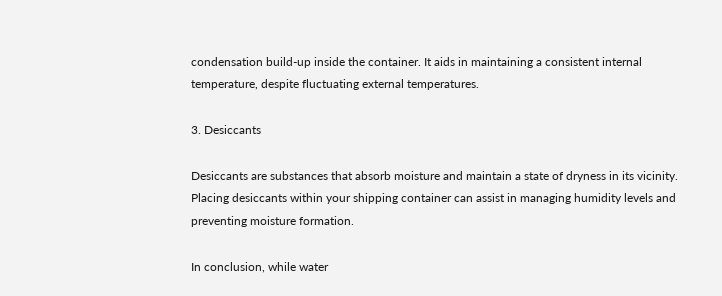condensation build-up inside the container. It aids in maintaining a consistent internal temperature, despite fluctuating external temperatures.

3. Desiccants

Desiccants are substances that absorb moisture and maintain a state of dryness in its vicinity. Placing desiccants within your shipping container can assist in managing humidity levels and preventing moisture formation.

In conclusion, while water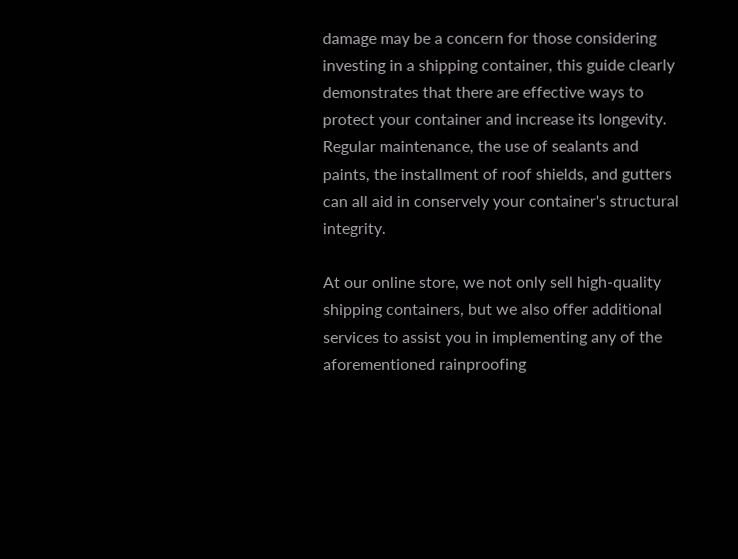damage may be a concern for those considering investing in a shipping container, this guide clearly demonstrates that there are effective ways to protect your container and increase its longevity. Regular maintenance, the use of sealants and paints, the installment of roof shields, and gutters can all aid in conservely your container's structural integrity.

At our online store, we not only sell high-quality shipping containers, but we also offer additional services to assist you in implementing any of the aforementioned rainproofing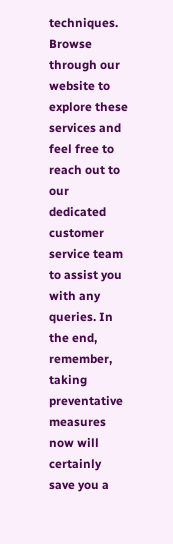techniques. Browse through our website to explore these services and feel free to reach out to our dedicated customer service team to assist you with any queries. In the end, remember, taking preventative measures now will certainly save you a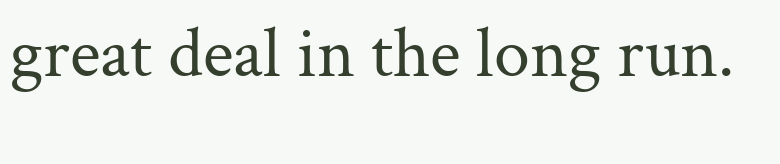great deal in the long run.